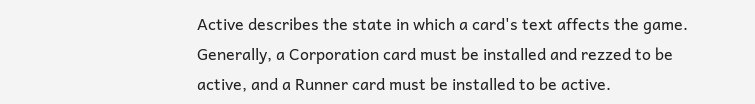Active describes the state in which a card's text affects the game. Generally, a Corporation card must be installed and rezzed to be active, and a Runner card must be installed to be active.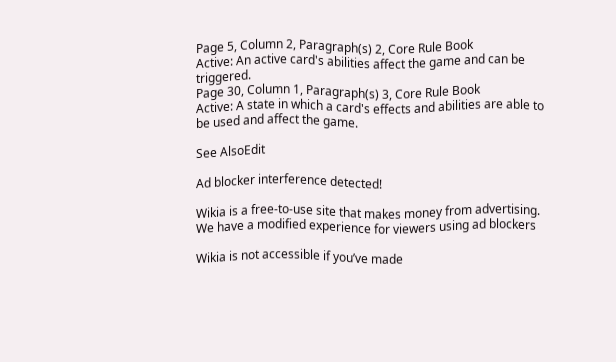Page 5, Column 2, Paragraph(s) 2, Core Rule Book
Active: An active card's abilities affect the game and can be triggered.
Page 30, Column 1, Paragraph(s) 3, Core Rule Book
Active: A state in which a card's effects and abilities are able to be used and affect the game.

See AlsoEdit

Ad blocker interference detected!

Wikia is a free-to-use site that makes money from advertising. We have a modified experience for viewers using ad blockers

Wikia is not accessible if you’ve made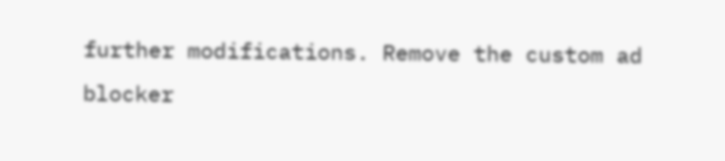further modifications. Remove the custom ad blocker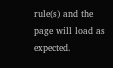rule(s) and the page will load as expected.